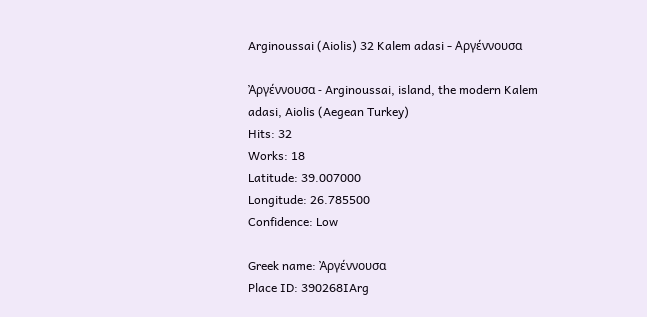Arginoussai (Aiolis) 32 Kalem adasi - Αργέννουσα

Ἀργέννουσα - Arginoussai, island, the modern Kalem adasi, Aiolis (Aegean Turkey)
Hits: 32
Works: 18
Latitude: 39.007000
Longitude: 26.785500
Confidence: Low

Greek name: Ἀργέννουσα
Place ID: 390268IArg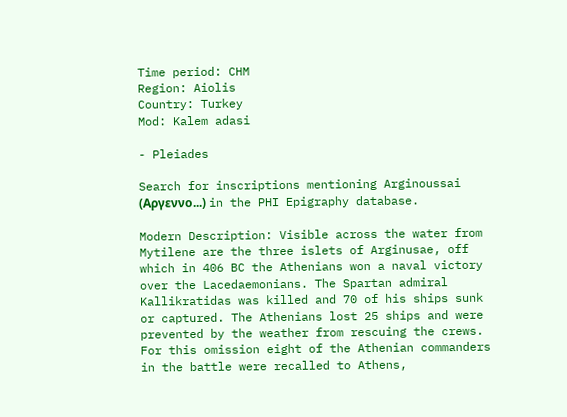Time period: CHM
Region: Aiolis
Country: Turkey
Mod: Kalem adasi

- Pleiades

Search for inscriptions mentioning Arginoussai (Αργεννο...) in the PHI Epigraphy database.

Modern Description: Visible across the water from Mytilene are the three islets of Arginusae, off which in 406 BC the Athenians won a naval victory over the Lacedaemonians. The Spartan admiral Kallikratidas was killed and 70 of his ships sunk or captured. The Athenians lost 25 ships and were prevented by the weather from rescuing the crews. For this omission eight of the Athenian commanders in the battle were recalled to Athens,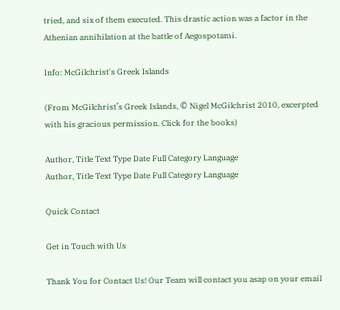tried, and six of them executed. This drastic action was a factor in the Athenian annihilation at the battle of Aegospotami.

Info: McGilchrist's Greek Islands

(From McGilchrist’s Greek Islands, © Nigel McGilchrist 2010, excerpted with his gracious permission. Click for the books)

Author, Title Text Type Date Full Category Language
Author, Title Text Type Date Full Category Language

Quick Contact

Get in Touch with Us

Thank You for Contact Us! Our Team will contact you asap on your email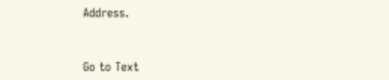Address.


Go to Text